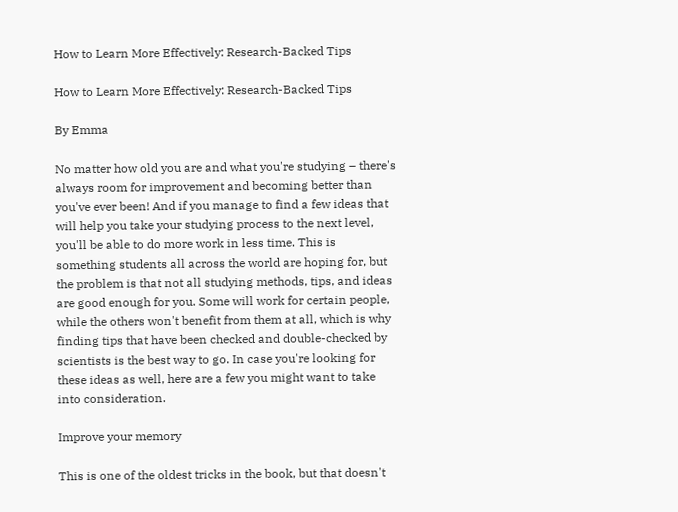How to Learn More Effectively: Research-Backed Tips

How to Learn More Effectively: Research-Backed Tips

By Emma

No matter how old you are and what you're studying – there's always room for improvement and becoming better than you've ever been! And if you manage to find a few ideas that will help you take your studying process to the next level, you'll be able to do more work in less time. This is something students all across the world are hoping for, but the problem is that not all studying methods, tips, and ideas are good enough for you. Some will work for certain people, while the others won't benefit from them at all, which is why finding tips that have been checked and double-checked by scientists is the best way to go. In case you're looking for these ideas as well, here are a few you might want to take into consideration.

Improve your memory

This is one of the oldest tricks in the book, but that doesn't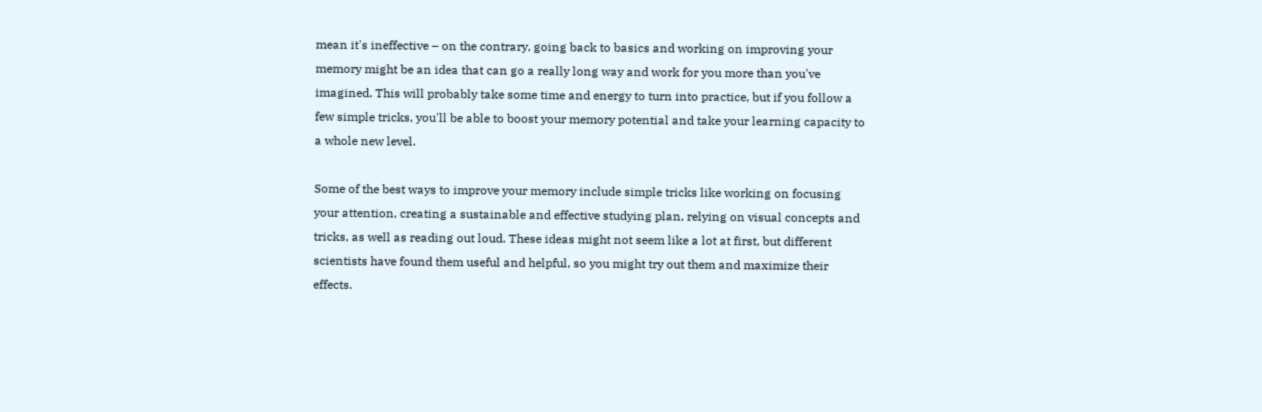mean it's ineffective – on the contrary, going back to basics and working on improving your memory might be an idea that can go a really long way and work for you more than you've imagined. This will probably take some time and energy to turn into practice, but if you follow a few simple tricks, you'll be able to boost your memory potential and take your learning capacity to a whole new level.

Some of the best ways to improve your memory include simple tricks like working on focusing your attention, creating a sustainable and effective studying plan, relying on visual concepts and tricks, as well as reading out loud. These ideas might not seem like a lot at first, but different scientists have found them useful and helpful, so you might try out them and maximize their effects.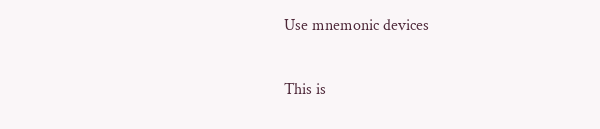Use mnemonic devices

This is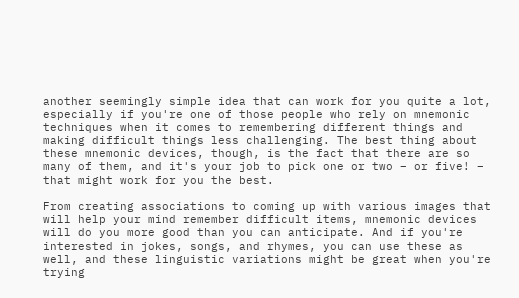another seemingly simple idea that can work for you quite a lot, especially if you're one of those people who rely on mnemonic techniques when it comes to remembering different things and making difficult things less challenging. The best thing about these mnemonic devices, though, is the fact that there are so many of them, and it's your job to pick one or two – or five! – that might work for you the best.

From creating associations to coming up with various images that will help your mind remember difficult items, mnemonic devices will do you more good than you can anticipate. And if you're interested in jokes, songs, and rhymes, you can use these as well, and these linguistic variations might be great when you're trying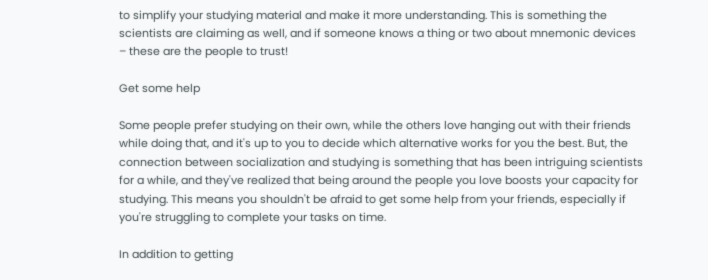to simplify your studying material and make it more understanding. This is something the scientists are claiming as well, and if someone knows a thing or two about mnemonic devices – these are the people to trust!

Get some help

Some people prefer studying on their own, while the others love hanging out with their friends while doing that, and it's up to you to decide which alternative works for you the best. But, the connection between socialization and studying is something that has been intriguing scientists for a while, and they've realized that being around the people you love boosts your capacity for studying. This means you shouldn't be afraid to get some help from your friends, especially if you're struggling to complete your tasks on time.

In addition to getting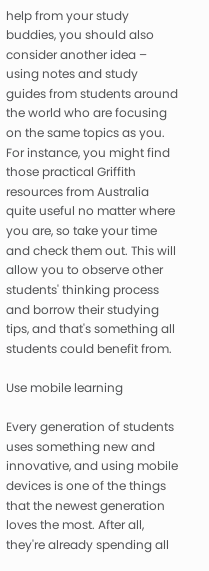help from your study buddies, you should also consider another idea – using notes and study guides from students around the world who are focusing on the same topics as you. For instance, you might find those practical Griffith resources from Australia quite useful no matter where you are, so take your time and check them out. This will allow you to observe other students' thinking process and borrow their studying tips, and that's something all students could benefit from.

Use mobile learning

Every generation of students uses something new and innovative, and using mobile devices is one of the things that the newest generation loves the most. After all, they're already spending all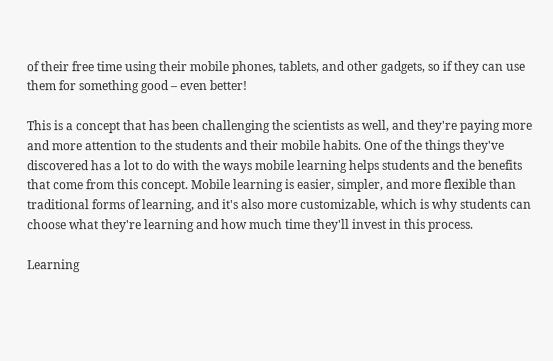of their free time using their mobile phones, tablets, and other gadgets, so if they can use them for something good – even better!

This is a concept that has been challenging the scientists as well, and they're paying more and more attention to the students and their mobile habits. One of the things they've discovered has a lot to do with the ways mobile learning helps students and the benefits that come from this concept. Mobile learning is easier, simpler, and more flexible than traditional forms of learning, and it's also more customizable, which is why students can choose what they're learning and how much time they'll invest in this process.

Learning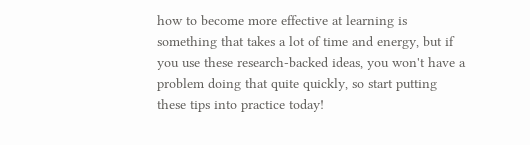how to become more effective at learning is something that takes a lot of time and energy, but if you use these research-backed ideas, you won't have a problem doing that quite quickly, so start putting these tips into practice today!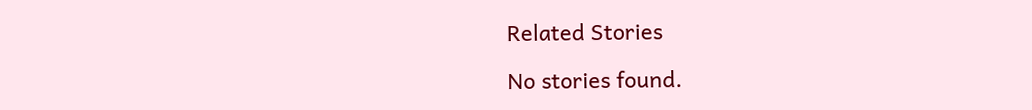Related Stories

No stories found.